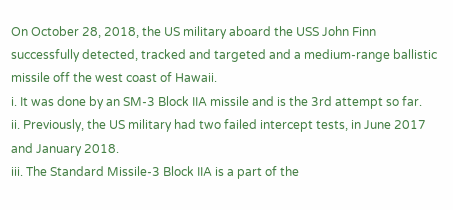On October 28, 2018, the US military aboard the USS John Finn successfully detected, tracked and targeted and a medium-range ballistic missile off the west coast of Hawaii.
i. It was done by an SM-3 Block IIA missile and is the 3rd attempt so far.
ii. Previously, the US military had two failed intercept tests, in June 2017 and January 2018.
iii. The Standard Missile-3 Block IIA is a part of the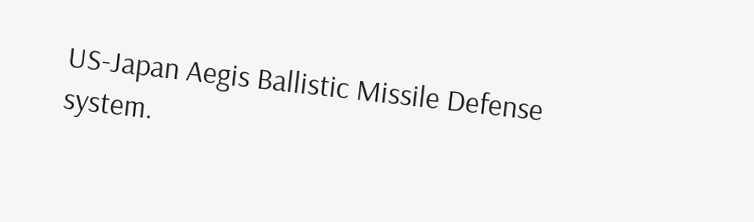US-Japan Aegis Ballistic Missile Defense system.